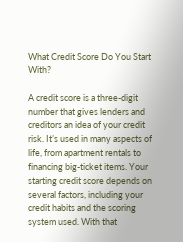What Credit Score Do You Start With?

A credit score is a three-digit number that gives lenders and creditors an idea of your credit risk. It’s used in many aspects of life, from apartment rentals to financing big-ticket items. Your starting credit score depends on several factors, including your credit habits and the scoring system used. With that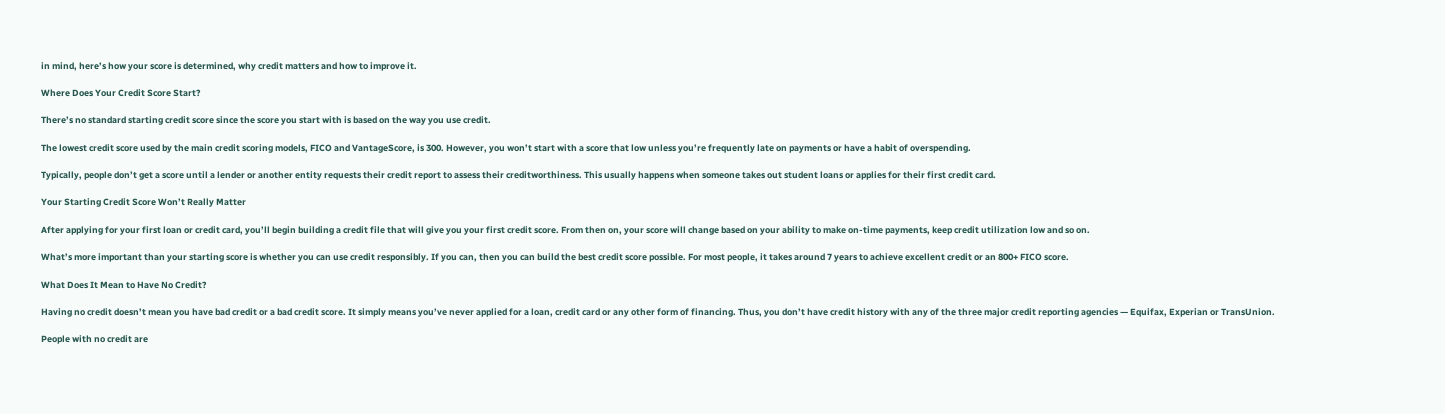in mind, here’s how your score is determined, why credit matters and how to improve it.

Where Does Your Credit Score Start?

There’s no standard starting credit score since the score you start with is based on the way you use credit.

The lowest credit score used by the main credit scoring models, FICO and VantageScore, is 300. However, you won’t start with a score that low unless you’re frequently late on payments or have a habit of overspending.

Typically, people don’t get a score until a lender or another entity requests their credit report to assess their creditworthiness. This usually happens when someone takes out student loans or applies for their first credit card.

Your Starting Credit Score Won’t Really Matter

After applying for your first loan or credit card, you’ll begin building a credit file that will give you your first credit score. From then on, your score will change based on your ability to make on-time payments, keep credit utilization low and so on.

What’s more important than your starting score is whether you can use credit responsibly. If you can, then you can build the best credit score possible. For most people, it takes around 7 years to achieve excellent credit or an 800+ FICO score.

What Does It Mean to Have No Credit?

Having no credit doesn’t mean you have bad credit or a bad credit score. It simply means you’ve never applied for a loan, credit card or any other form of financing. Thus, you don’t have credit history with any of the three major credit reporting agencies — Equifax, Experian or TransUnion.

People with no credit are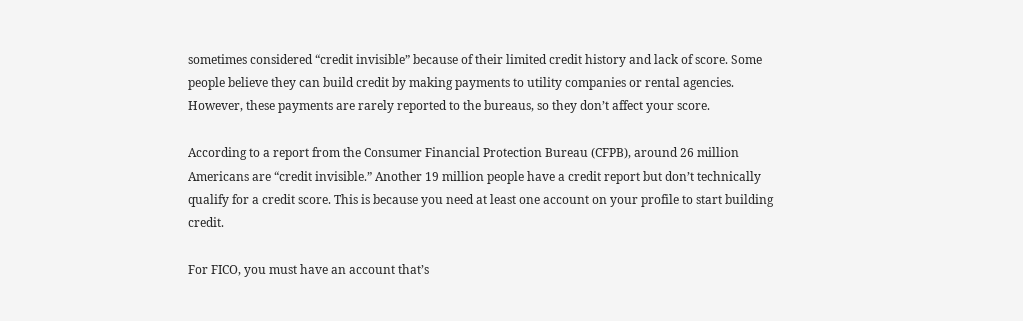sometimes considered “credit invisible” because of their limited credit history and lack of score. Some people believe they can build credit by making payments to utility companies or rental agencies. However, these payments are rarely reported to the bureaus, so they don’t affect your score.

According to a report from the Consumer Financial Protection Bureau (CFPB), around 26 million Americans are “credit invisible.” Another 19 million people have a credit report but don’t technically qualify for a credit score. This is because you need at least one account on your profile to start building credit.

For FICO, you must have an account that’s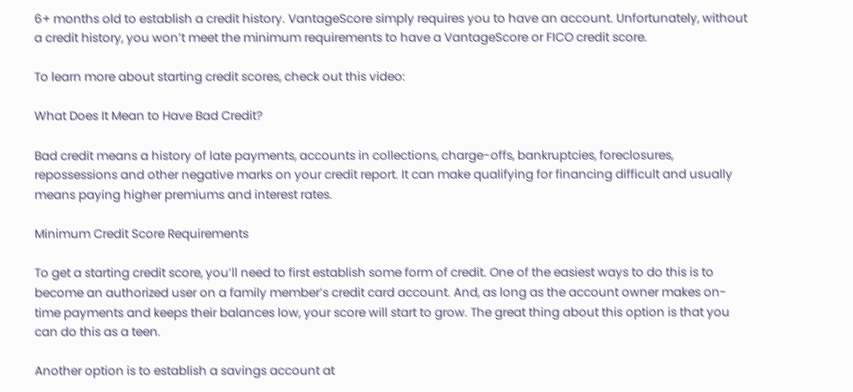6+ months old to establish a credit history. VantageScore simply requires you to have an account. Unfortunately, without a credit history, you won’t meet the minimum requirements to have a VantageScore or FICO credit score.

To learn more about starting credit scores, check out this video:

What Does It Mean to Have Bad Credit?

Bad credit means a history of late payments, accounts in collections, charge-offs, bankruptcies, foreclosures, repossessions and other negative marks on your credit report. It can make qualifying for financing difficult and usually means paying higher premiums and interest rates.

Minimum Credit Score Requirements

To get a starting credit score, you’ll need to first establish some form of credit. One of the easiest ways to do this is to become an authorized user on a family member’s credit card account. And, as long as the account owner makes on-time payments and keeps their balances low, your score will start to grow. The great thing about this option is that you can do this as a teen.

Another option is to establish a savings account at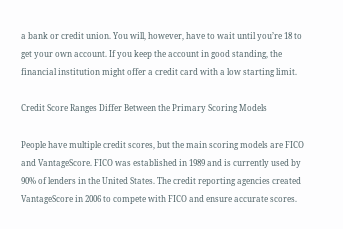a bank or credit union. You will, however, have to wait until you’re 18 to get your own account. If you keep the account in good standing, the financial institution might offer a credit card with a low starting limit.

Credit Score Ranges Differ Between the Primary Scoring Models

People have multiple credit scores, but the main scoring models are FICO and VantageScore. FICO was established in 1989 and is currently used by 90% of lenders in the United States. The credit reporting agencies created VantageScore in 2006 to compete with FICO and ensure accurate scores.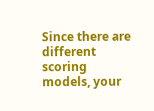Since there are different scoring models, your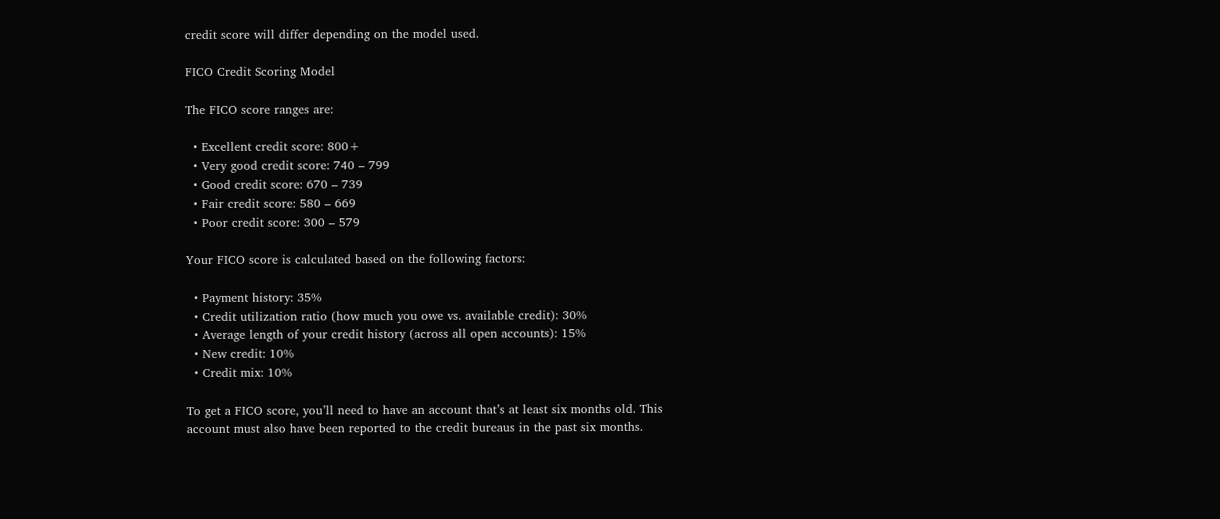credit score will differ depending on the model used.

FICO Credit Scoring Model

The FICO score ranges are:

  • Excellent credit score: 800+
  • Very good credit score: 740 – 799
  • Good credit score: 670 – 739
  • Fair credit score: 580 – 669
  • Poor credit score: 300 – 579

Your FICO score is calculated based on the following factors:

  • Payment history: 35%
  • Credit utilization ratio (how much you owe vs. available credit): 30%
  • Average length of your credit history (across all open accounts): 15%
  • New credit: 10%
  • Credit mix: 10%

To get a FICO score, you’ll need to have an account that’s at least six months old. This account must also have been reported to the credit bureaus in the past six months.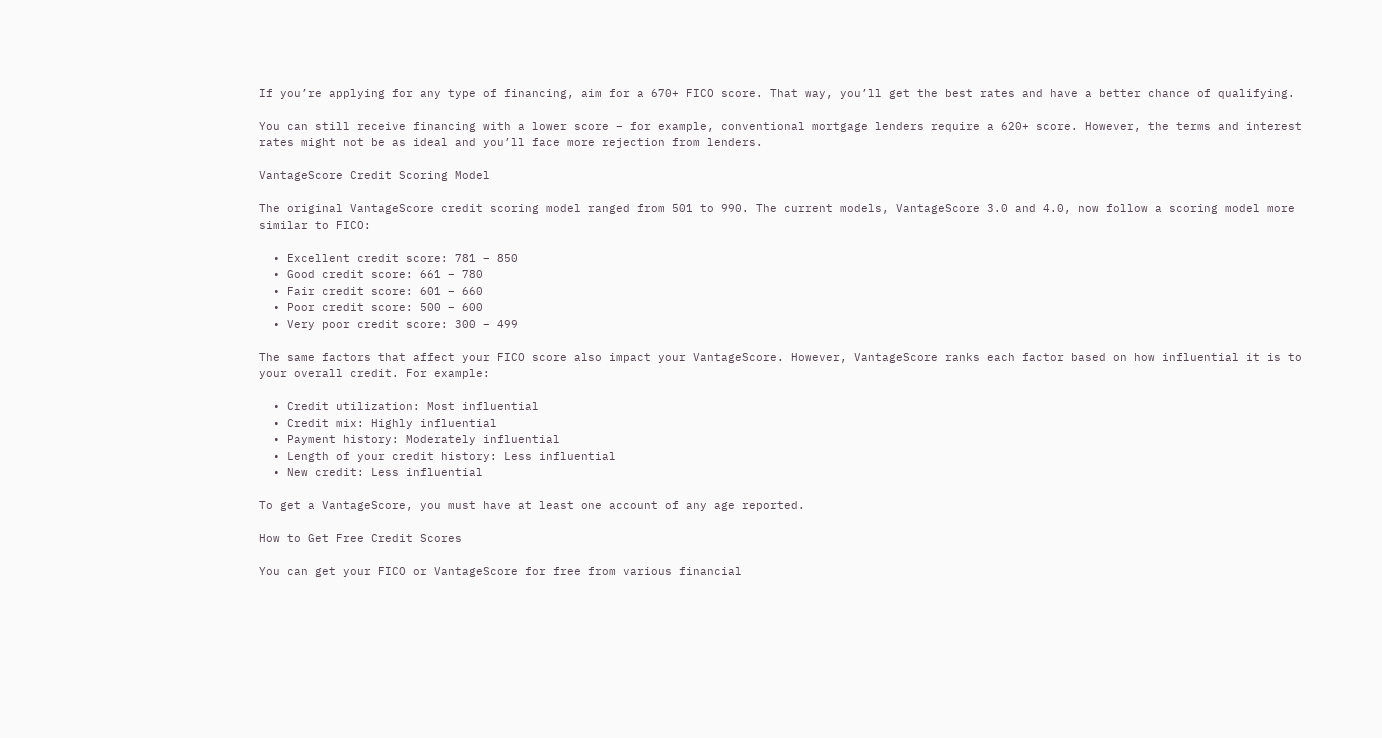If you’re applying for any type of financing, aim for a 670+ FICO score. That way, you’ll get the best rates and have a better chance of qualifying.

You can still receive financing with a lower score – for example, conventional mortgage lenders require a 620+ score. However, the terms and interest rates might not be as ideal and you’ll face more rejection from lenders.

VantageScore Credit Scoring Model

The original VantageScore credit scoring model ranged from 501 to 990. The current models, VantageScore 3.0 and 4.0, now follow a scoring model more similar to FICO:

  • Excellent credit score: 781 – 850
  • Good credit score: 661 – 780
  • Fair credit score: 601 – 660
  • Poor credit score: 500 – 600
  • Very poor credit score: 300 – 499

The same factors that affect your FICO score also impact your VantageScore. However, VantageScore ranks each factor based on how influential it is to your overall credit. For example:

  • Credit utilization: Most influential
  • Credit mix: Highly influential
  • Payment history: Moderately influential
  • Length of your credit history: Less influential
  • New credit: Less influential

To get a VantageScore, you must have at least one account of any age reported.

How to Get Free Credit Scores

You can get your FICO or VantageScore for free from various financial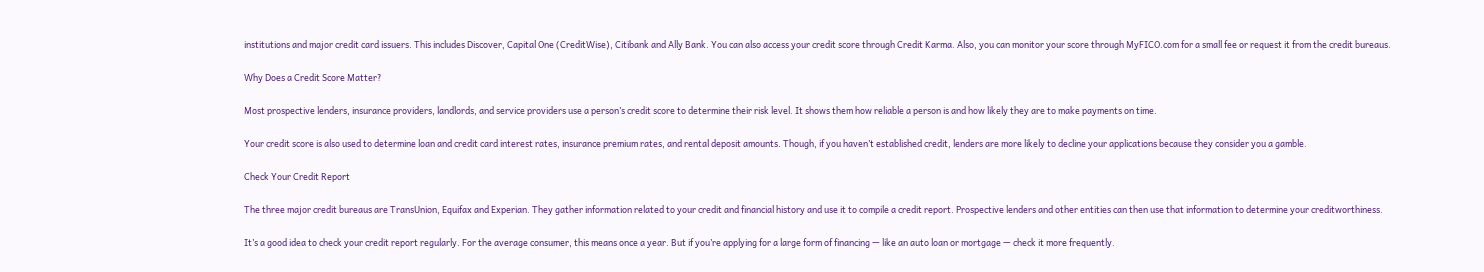institutions and major credit card issuers. This includes Discover, Capital One (CreditWise), Citibank and Ally Bank. You can also access your credit score through Credit Karma. Also, you can monitor your score through MyFICO.com for a small fee or request it from the credit bureaus.

Why Does a Credit Score Matter?

Most prospective lenders, insurance providers, landlords, and service providers use a person’s credit score to determine their risk level. It shows them how reliable a person is and how likely they are to make payments on time.

Your credit score is also used to determine loan and credit card interest rates, insurance premium rates, and rental deposit amounts. Though, if you haven’t established credit, lenders are more likely to decline your applications because they consider you a gamble.

Check Your Credit Report

The three major credit bureaus are TransUnion, Equifax and Experian. They gather information related to your credit and financial history and use it to compile a credit report. Prospective lenders and other entities can then use that information to determine your creditworthiness.

It’s a good idea to check your credit report regularly. For the average consumer, this means once a year. But if you’re applying for a large form of financing — like an auto loan or mortgage — check it more frequently.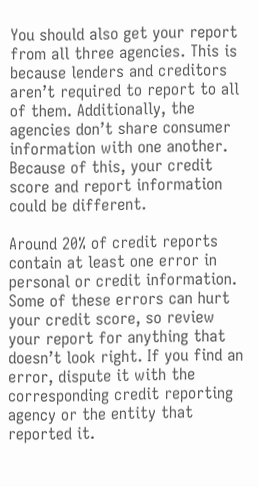You should also get your report from all three agencies. This is because lenders and creditors aren’t required to report to all of them. Additionally, the agencies don’t share consumer information with one another. Because of this, your credit score and report information could be different.

Around 20% of credit reports contain at least one error in personal or credit information. Some of these errors can hurt your credit score, so review your report for anything that doesn’t look right. If you find an error, dispute it with the corresponding credit reporting agency or the entity that reported it.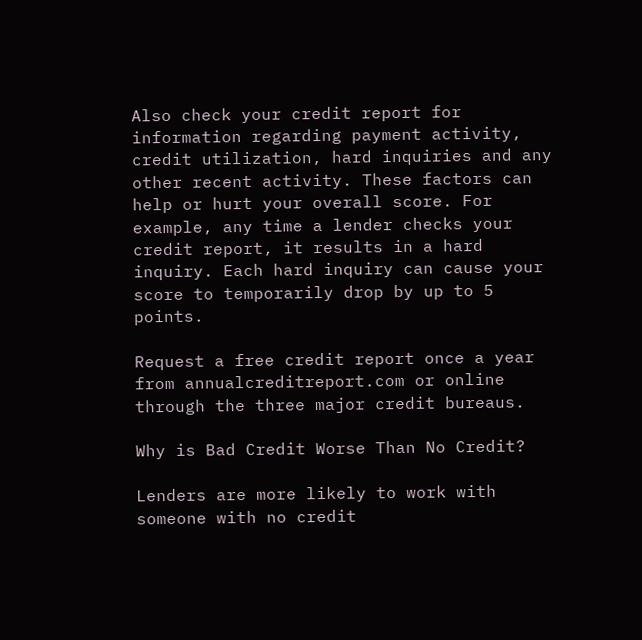Also check your credit report for information regarding payment activity, credit utilization, hard inquiries and any other recent activity. These factors can help or hurt your overall score. For example, any time a lender checks your credit report, it results in a hard inquiry. Each hard inquiry can cause your score to temporarily drop by up to 5 points.

Request a free credit report once a year from annualcreditreport.com or online through the three major credit bureaus.

Why is Bad Credit Worse Than No Credit?

Lenders are more likely to work with someone with no credit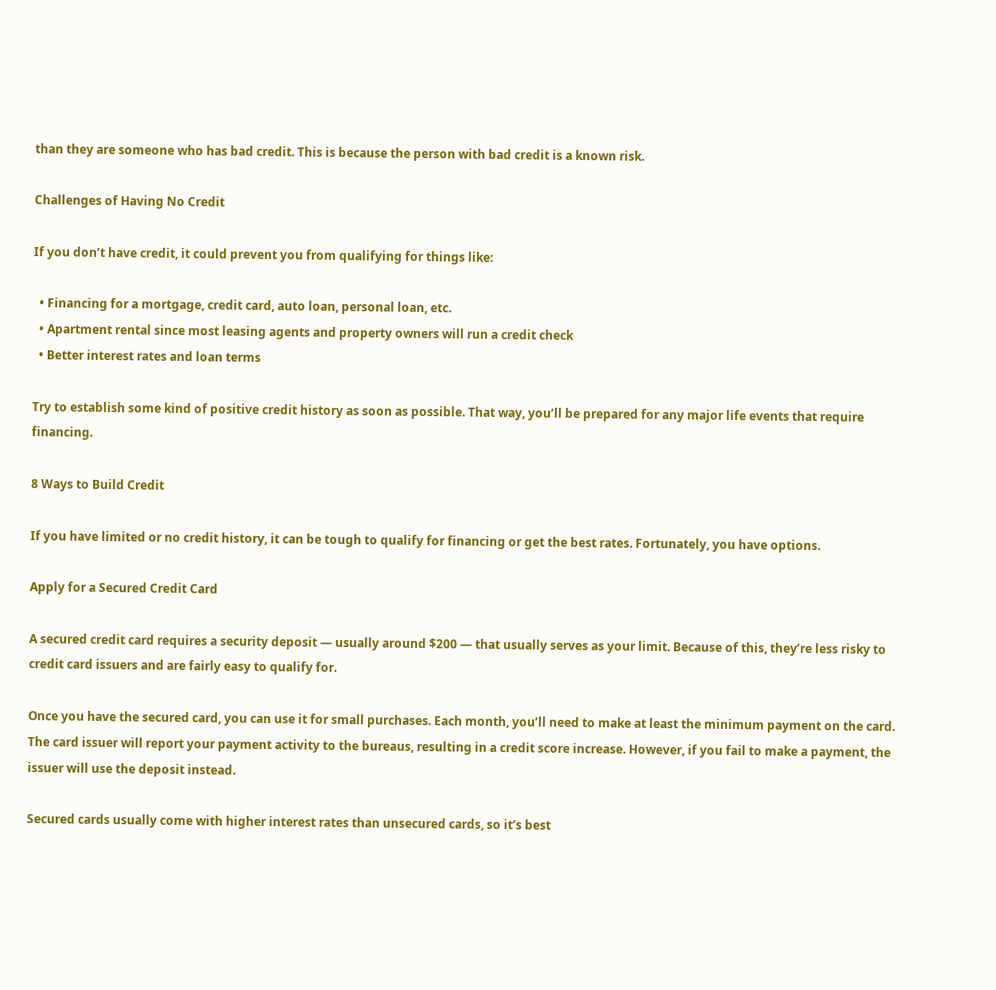than they are someone who has bad credit. This is because the person with bad credit is a known risk.

Challenges of Having No Credit

If you don’t have credit, it could prevent you from qualifying for things like:

  • Financing for a mortgage, credit card, auto loan, personal loan, etc.
  • Apartment rental since most leasing agents and property owners will run a credit check
  • Better interest rates and loan terms

Try to establish some kind of positive credit history as soon as possible. That way, you’ll be prepared for any major life events that require financing.

8 Ways to Build Credit

If you have limited or no credit history, it can be tough to qualify for financing or get the best rates. Fortunately, you have options.

Apply for a Secured Credit Card

A secured credit card requires a security deposit — usually around $200 — that usually serves as your limit. Because of this, they’re less risky to credit card issuers and are fairly easy to qualify for.

Once you have the secured card, you can use it for small purchases. Each month, you’ll need to make at least the minimum payment on the card. The card issuer will report your payment activity to the bureaus, resulting in a credit score increase. However, if you fail to make a payment, the issuer will use the deposit instead.

Secured cards usually come with higher interest rates than unsecured cards, so it’s best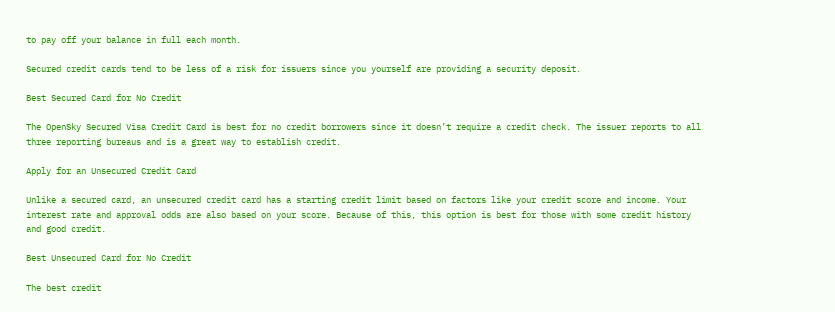to pay off your balance in full each month.

Secured credit cards tend to be less of a risk for issuers since you yourself are providing a security deposit.

Best Secured Card for No Credit

The OpenSky Secured Visa Credit Card is best for no credit borrowers since it doesn’t require a credit check. The issuer reports to all three reporting bureaus and is a great way to establish credit.

Apply for an Unsecured Credit Card

Unlike a secured card, an unsecured credit card has a starting credit limit based on factors like your credit score and income. Your interest rate and approval odds are also based on your score. Because of this, this option is best for those with some credit history and good credit.

Best Unsecured Card for No Credit

The best credit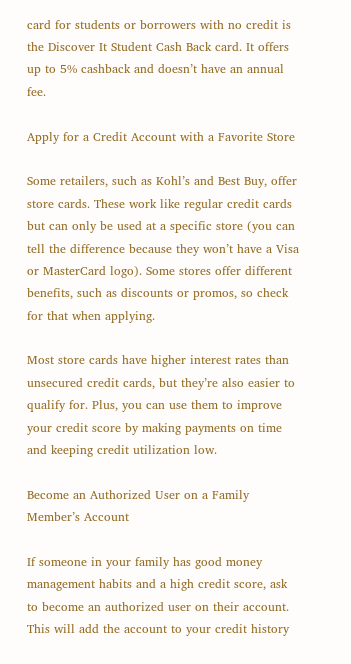card for students or borrowers with no credit is the Discover It Student Cash Back card. It offers up to 5% cashback and doesn’t have an annual fee.

Apply for a Credit Account with a Favorite Store

Some retailers, such as Kohl’s and Best Buy, offer store cards. These work like regular credit cards but can only be used at a specific store (you can tell the difference because they won’t have a Visa or MasterCard logo). Some stores offer different benefits, such as discounts or promos, so check for that when applying.

Most store cards have higher interest rates than unsecured credit cards, but they’re also easier to qualify for. Plus, you can use them to improve your credit score by making payments on time and keeping credit utilization low.

Become an Authorized User on a Family Member’s Account

If someone in your family has good money management habits and a high credit score, ask to become an authorized user on their account. This will add the account to your credit history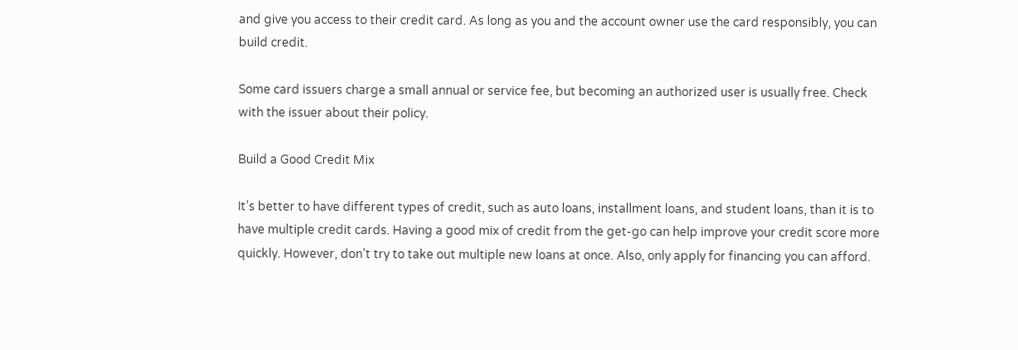and give you access to their credit card. As long as you and the account owner use the card responsibly, you can build credit.

Some card issuers charge a small annual or service fee, but becoming an authorized user is usually free. Check with the issuer about their policy.

Build a Good Credit Mix

It’s better to have different types of credit, such as auto loans, installment loans, and student loans, than it is to have multiple credit cards. Having a good mix of credit from the get-go can help improve your credit score more quickly. However, don’t try to take out multiple new loans at once. Also, only apply for financing you can afford.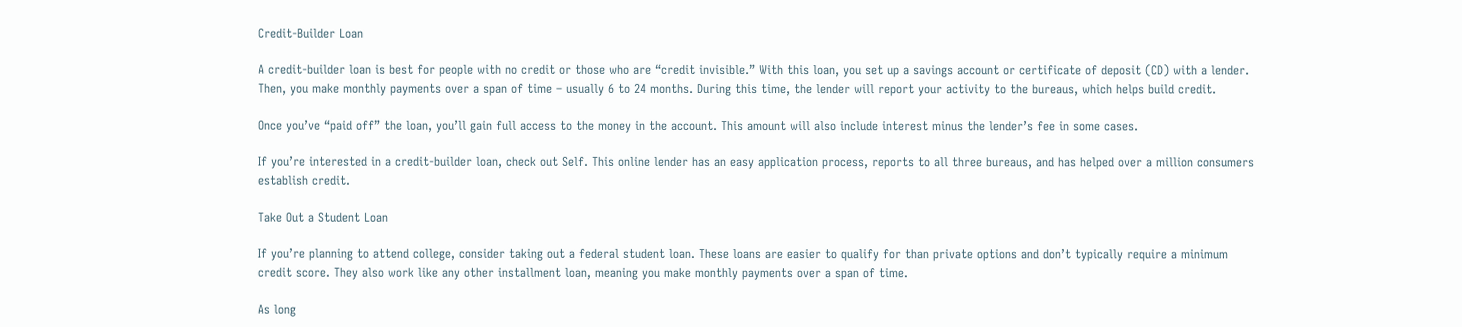Credit-Builder Loan

A credit-builder loan is best for people with no credit or those who are “credit invisible.” With this loan, you set up a savings account or certificate of deposit (CD) with a lender. Then, you make monthly payments over a span of time – usually 6 to 24 months. During this time, the lender will report your activity to the bureaus, which helps build credit.

Once you’ve “paid off” the loan, you’ll gain full access to the money in the account. This amount will also include interest minus the lender’s fee in some cases.

If you’re interested in a credit-builder loan, check out Self. This online lender has an easy application process, reports to all three bureaus, and has helped over a million consumers establish credit.

Take Out a Student Loan

If you’re planning to attend college, consider taking out a federal student loan. These loans are easier to qualify for than private options and don’t typically require a minimum credit score. They also work like any other installment loan, meaning you make monthly payments over a span of time.

As long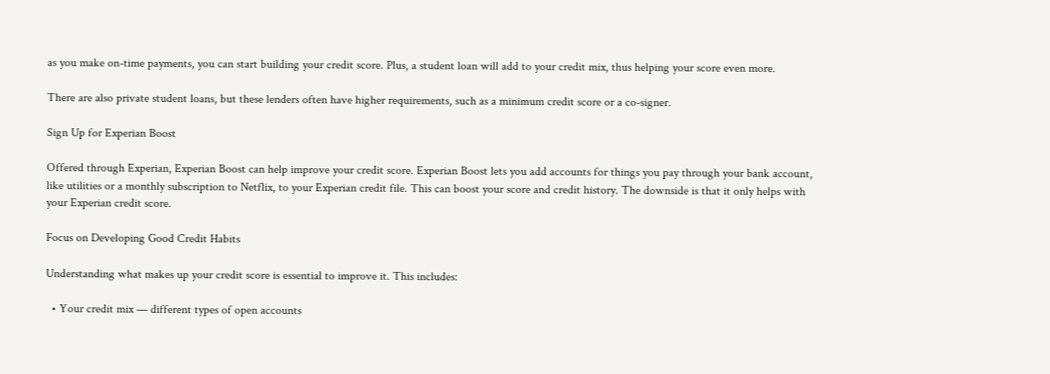as you make on-time payments, you can start building your credit score. Plus, a student loan will add to your credit mix, thus helping your score even more.

There are also private student loans, but these lenders often have higher requirements, such as a minimum credit score or a co-signer.

Sign Up for Experian Boost

Offered through Experian, Experian Boost can help improve your credit score. Experian Boost lets you add accounts for things you pay through your bank account, like utilities or a monthly subscription to Netflix, to your Experian credit file. This can boost your score and credit history. The downside is that it only helps with your Experian credit score.

Focus on Developing Good Credit Habits

Understanding what makes up your credit score is essential to improve it. This includes:

  • Your credit mix — different types of open accounts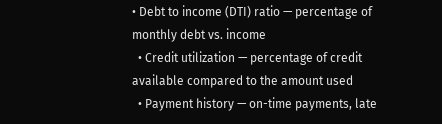• Debt to income (DTI) ratio — percentage of monthly debt vs. income
  • Credit utilization — percentage of credit available compared to the amount used
  • Payment history — on-time payments, late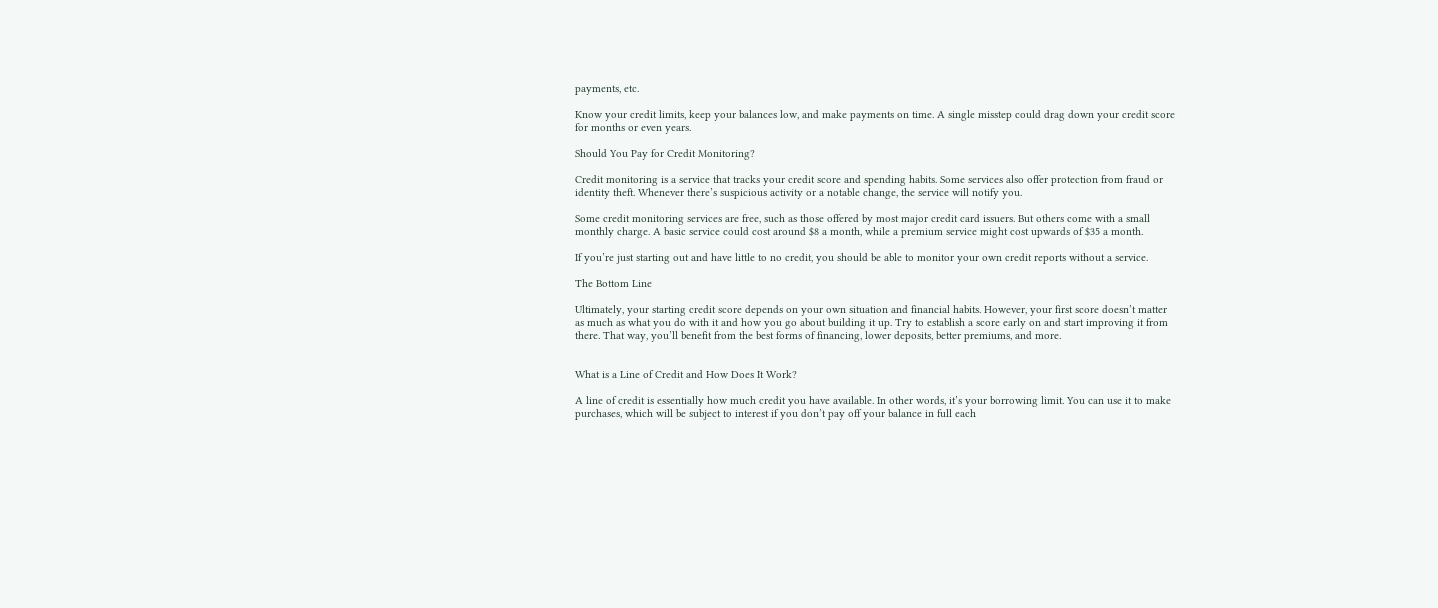payments, etc.

Know your credit limits, keep your balances low, and make payments on time. A single misstep could drag down your credit score for months or even years.

Should You Pay for Credit Monitoring?

Credit monitoring is a service that tracks your credit score and spending habits. Some services also offer protection from fraud or identity theft. Whenever there’s suspicious activity or a notable change, the service will notify you.

Some credit monitoring services are free, such as those offered by most major credit card issuers. But others come with a small monthly charge. A basic service could cost around $8 a month, while a premium service might cost upwards of $35 a month.

If you’re just starting out and have little to no credit, you should be able to monitor your own credit reports without a service.

The Bottom Line

Ultimately, your starting credit score depends on your own situation and financial habits. However, your first score doesn’t matter as much as what you do with it and how you go about building it up. Try to establish a score early on and start improving it from there. That way, you’ll benefit from the best forms of financing, lower deposits, better premiums, and more.


What is a Line of Credit and How Does It Work?

A line of credit is essentially how much credit you have available. In other words, it’s your borrowing limit. You can use it to make purchases, which will be subject to interest if you don’t pay off your balance in full each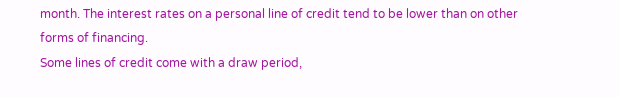month. The interest rates on a personal line of credit tend to be lower than on other forms of financing.
Some lines of credit come with a draw period,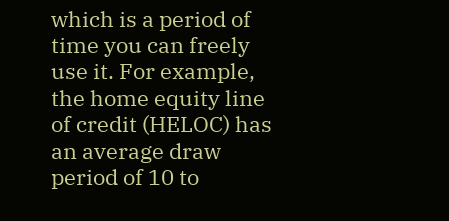which is a period of time you can freely use it. For example, the home equity line of credit (HELOC) has an average draw period of 10 to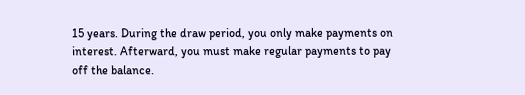15 years. During the draw period, you only make payments on interest. Afterward, you must make regular payments to pay off the balance.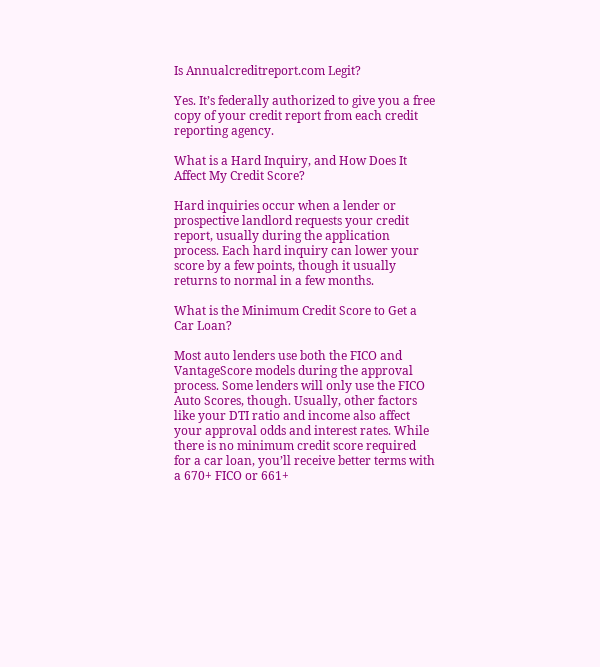Is Annualcreditreport.com Legit?

Yes. It’s federally authorized to give you a free copy of your credit report from each credit reporting agency.

What is a Hard Inquiry, and How Does It Affect My Credit Score?

Hard inquiries occur when a lender or prospective landlord requests your credit report, usually during the application process. Each hard inquiry can lower your score by a few points, though it usually returns to normal in a few months.

What is the Minimum Credit Score to Get a Car Loan?

Most auto lenders use both the FICO and VantageScore models during the approval process. Some lenders will only use the FICO Auto Scores, though. Usually, other factors like your DTI ratio and income also affect your approval odds and interest rates. While there is no minimum credit score required for a car loan, you’ll receive better terms with a 670+ FICO or 661+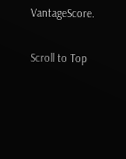VantageScore.

Scroll to Top